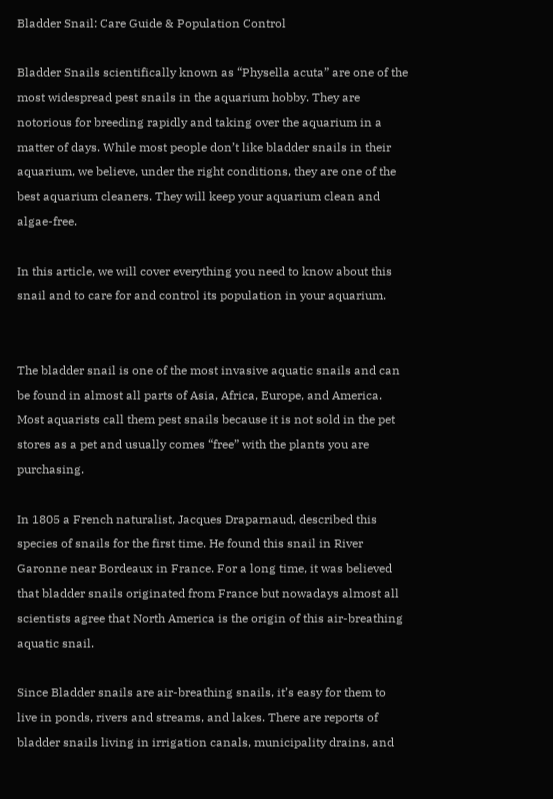Bladder Snail: Care Guide & Population Control

Bladder Snails scientifically known as “Physella acuta” are one of the most widespread pest snails in the aquarium hobby. They are notorious for breeding rapidly and taking over the aquarium in a matter of days. While most people don’t like bladder snails in their aquarium, we believe, under the right conditions, they are one of the best aquarium cleaners. They will keep your aquarium clean and algae-free.

In this article, we will cover everything you need to know about this snail and to care for and control its population in your aquarium.


The bladder snail is one of the most invasive aquatic snails and can be found in almost all parts of Asia, Africa, Europe, and America. Most aquarists call them pest snails because it is not sold in the pet stores as a pet and usually comes “free” with the plants you are purchasing.

In 1805 a French naturalist, Jacques Draparnaud, described this species of snails for the first time. He found this snail in River Garonne near Bordeaux in France. For a long time, it was believed that bladder snails originated from France but nowadays almost all scientists agree that North America is the origin of this air-breathing aquatic snail.

Since Bladder snails are air-breathing snails, it’s easy for them to live in ponds, rivers and streams, and lakes. There are reports of bladder snails living in irrigation canals, municipality drains, and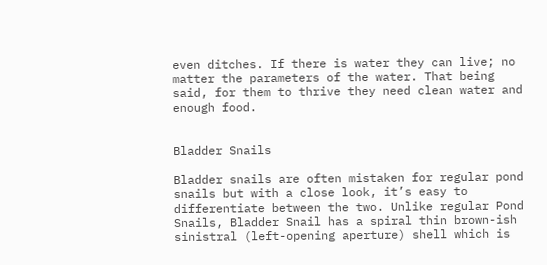even ditches. If there is water they can live; no matter the parameters of the water. That being said, for them to thrive they need clean water and enough food.


Bladder Snails

Bladder snails are often mistaken for regular pond snails but with a close look, it’s easy to differentiate between the two. Unlike regular Pond Snails, Bladder Snail has a spiral thin brown-ish sinistral (left-opening aperture) shell which is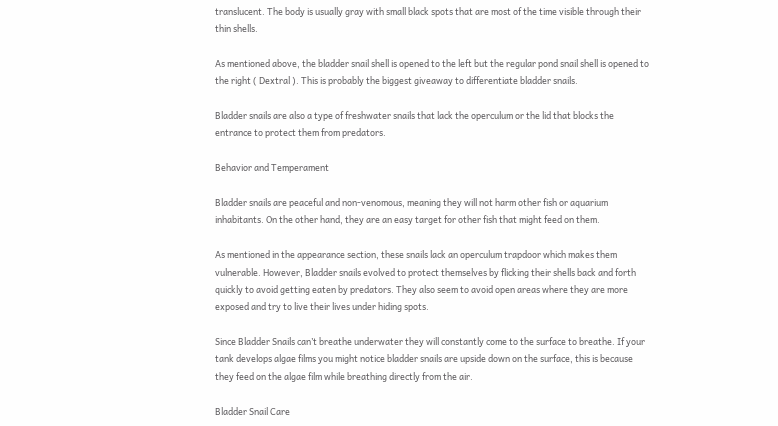translucent. The body is usually gray with small black spots that are most of the time visible through their thin shells.

As mentioned above, the bladder snail shell is opened to the left but the regular pond snail shell is opened to the right ( Dextral ). This is probably the biggest giveaway to differentiate bladder snails.

Bladder snails are also a type of freshwater snails that lack the operculum or the lid that blocks the entrance to protect them from predators.

Behavior and Temperament

Bladder snails are peaceful and non-venomous, meaning they will not harm other fish or aquarium inhabitants. On the other hand, they are an easy target for other fish that might feed on them.

As mentioned in the appearance section, these snails lack an operculum trapdoor which makes them vulnerable. However, Bladder snails evolved to protect themselves by flicking their shells back and forth quickly to avoid getting eaten by predators. They also seem to avoid open areas where they are more exposed and try to live their lives under hiding spots.

Since Bladder Snails can’t breathe underwater they will constantly come to the surface to breathe. If your tank develops algae films you might notice bladder snails are upside down on the surface, this is because they feed on the algae film while breathing directly from the air.

Bladder Snail Care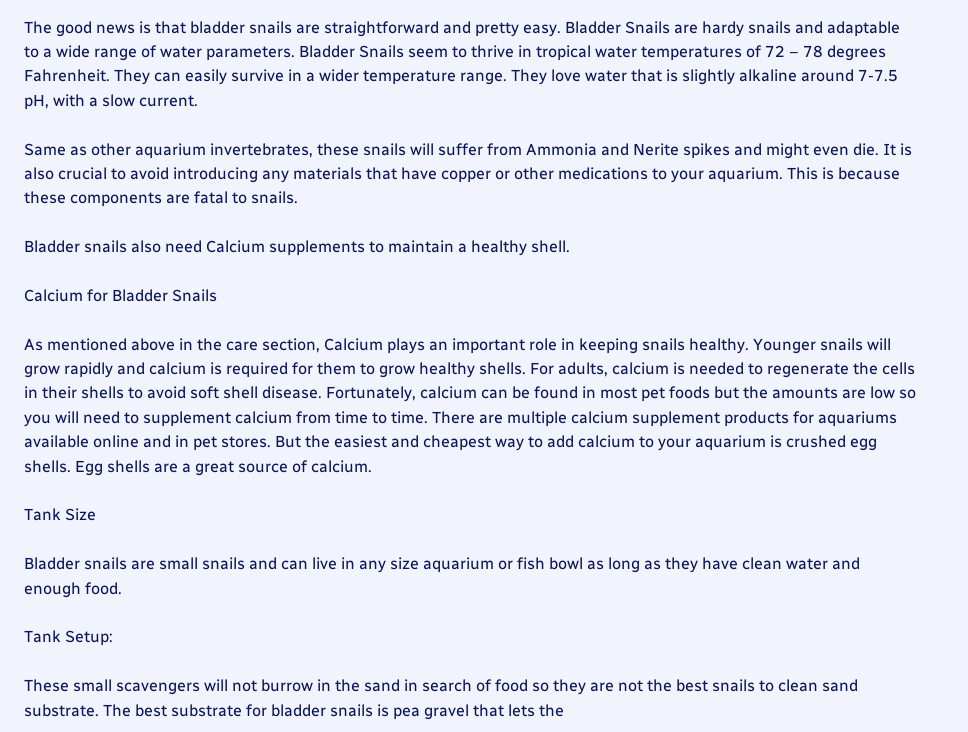The good news is that bladder snails are straightforward and pretty easy. Bladder Snails are hardy snails and adaptable to a wide range of water parameters. Bladder Snails seem to thrive in tropical water temperatures of 72 – 78 degrees Fahrenheit. They can easily survive in a wider temperature range. They love water that is slightly alkaline around 7-7.5 pH, with a slow current.

Same as other aquarium invertebrates, these snails will suffer from Ammonia and Nerite spikes and might even die. It is also crucial to avoid introducing any materials that have copper or other medications to your aquarium. This is because these components are fatal to snails.

Bladder snails also need Calcium supplements to maintain a healthy shell.

Calcium for Bladder Snails

As mentioned above in the care section, Calcium plays an important role in keeping snails healthy. Younger snails will grow rapidly and calcium is required for them to grow healthy shells. For adults, calcium is needed to regenerate the cells in their shells to avoid soft shell disease. Fortunately, calcium can be found in most pet foods but the amounts are low so you will need to supplement calcium from time to time. There are multiple calcium supplement products for aquariums available online and in pet stores. But the easiest and cheapest way to add calcium to your aquarium is crushed egg shells. Egg shells are a great source of calcium.

Tank Size

Bladder snails are small snails and can live in any size aquarium or fish bowl as long as they have clean water and enough food.

Tank Setup:

These small scavengers will not burrow in the sand in search of food so they are not the best snails to clean sand substrate. The best substrate for bladder snails is pea gravel that lets the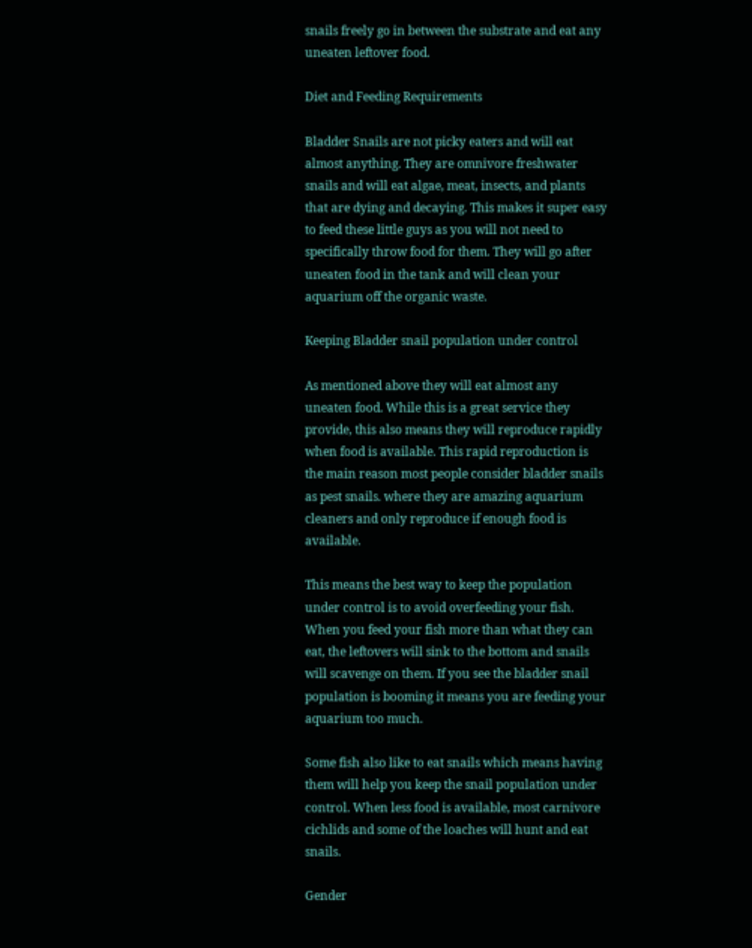snails freely go in between the substrate and eat any uneaten leftover food.

Diet and Feeding Requirements

Bladder Snails are not picky eaters and will eat almost anything. They are omnivore freshwater snails and will eat algae, meat, insects, and plants that are dying and decaying. This makes it super easy to feed these little guys as you will not need to specifically throw food for them. They will go after uneaten food in the tank and will clean your aquarium off the organic waste.

Keeping Bladder snail population under control

As mentioned above they will eat almost any uneaten food. While this is a great service they provide, this also means they will reproduce rapidly when food is available. This rapid reproduction is the main reason most people consider bladder snails as pest snails. where they are amazing aquarium cleaners and only reproduce if enough food is available.

This means the best way to keep the population under control is to avoid overfeeding your fish. When you feed your fish more than what they can eat, the leftovers will sink to the bottom and snails will scavenge on them. If you see the bladder snail population is booming it means you are feeding your aquarium too much.

Some fish also like to eat snails which means having them will help you keep the snail population under control. When less food is available, most carnivore cichlids and some of the loaches will hunt and eat snails.

Gender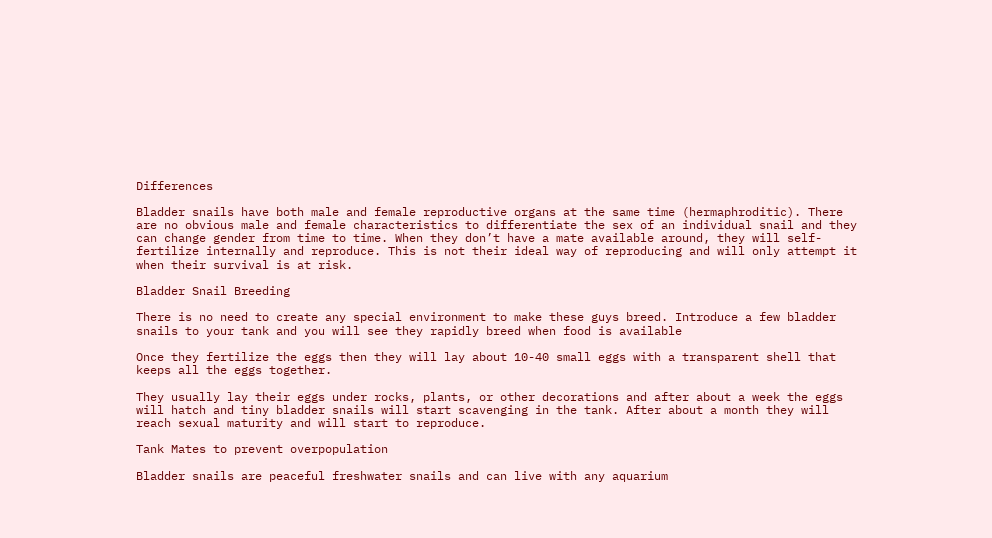Differences

Bladder snails have both male and female reproductive organs at the same time (hermaphroditic). There are no obvious male and female characteristics to differentiate the sex of an individual snail and they can change gender from time to time. When they don’t have a mate available around, they will self-fertilize internally and reproduce. This is not their ideal way of reproducing and will only attempt it when their survival is at risk.

Bladder Snail Breeding

There is no need to create any special environment to make these guys breed. Introduce a few bladder snails to your tank and you will see they rapidly breed when food is available

Once they fertilize the eggs then they will lay about 10-40 small eggs with a transparent shell that keeps all the eggs together.

They usually lay their eggs under rocks, plants, or other decorations and after about a week the eggs will hatch and tiny bladder snails will start scavenging in the tank. After about a month they will reach sexual maturity and will start to reproduce.

Tank Mates to prevent overpopulation

Bladder snails are peaceful freshwater snails and can live with any aquarium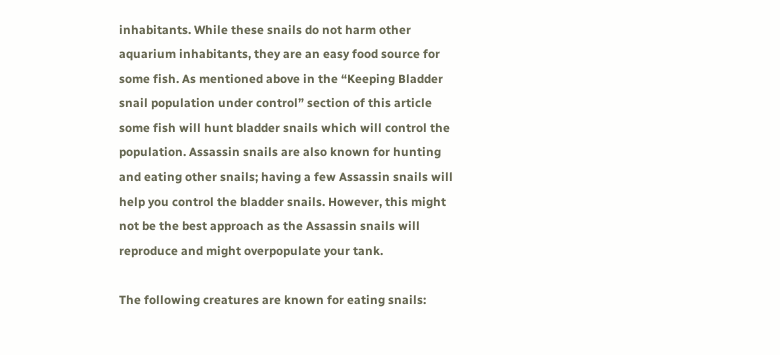inhabitants. While these snails do not harm other aquarium inhabitants, they are an easy food source for some fish. As mentioned above in the “Keeping Bladder snail population under control” section of this article some fish will hunt bladder snails which will control the population. Assassin snails are also known for hunting and eating other snails; having a few Assassin snails will help you control the bladder snails. However, this might not be the best approach as the Assassin snails will reproduce and might overpopulate your tank.

The following creatures are known for eating snails: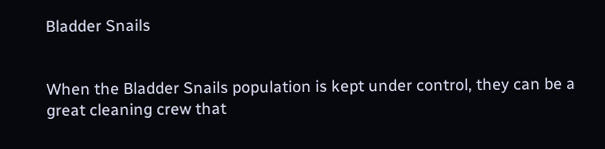Bladder Snails


When the Bladder Snails population is kept under control, they can be a great cleaning crew that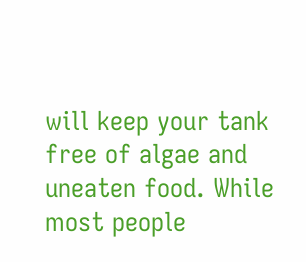will keep your tank free of algae and uneaten food. While most people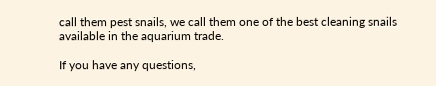call them pest snails, we call them one of the best cleaning snails available in the aquarium trade.

If you have any questions,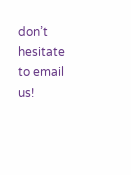don’t hesitate to email us!